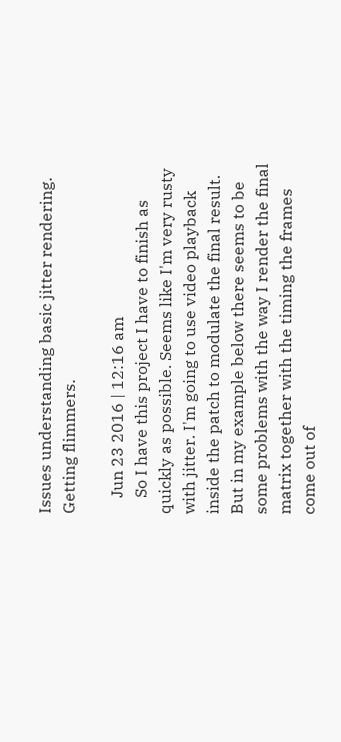Issues understanding basic jitter rendering. Getting flimmers.

    Jun 23 2016 | 12:16 am
    So I have this project I have to finish as quickly as possible. Seems like I'm very rusty with jitter. I'm going to use video playback inside the patch to modulate the final result. But in my example below there seems to be some problems with the way I render the final matrix together with the timing the frames come out of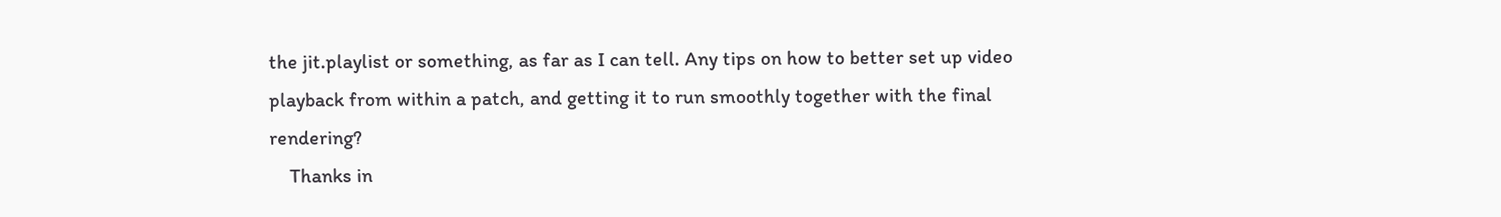the jit.playlist or something, as far as I can tell. Any tips on how to better set up video playback from within a patch, and getting it to run smoothly together with the final rendering?
    Thanks in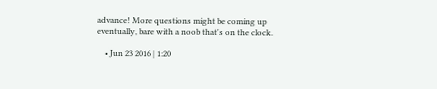advance! More questions might be coming up eventually, bare with a noob that's on the clock.

    • Jun 23 2016 | 1:20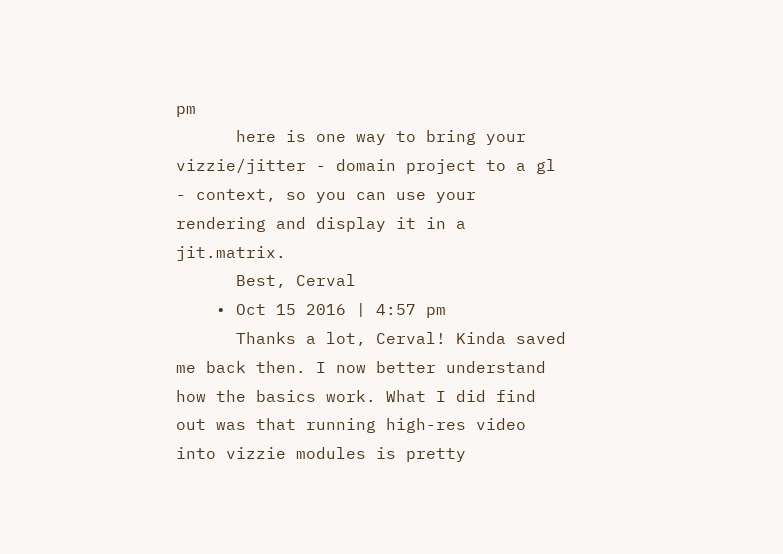pm
      here is one way to bring your vizzie/jitter - domain project to a gl - context, so you can use your rendering and display it in a jit.matrix.
      Best, Cerval
    • Oct 15 2016 | 4:57 pm
      Thanks a lot, Cerval! Kinda saved me back then. I now better understand how the basics work. What I did find out was that running high-res video into vizzie modules is pretty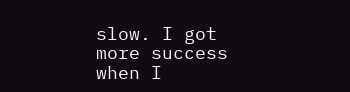slow. I got more success when I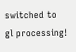switched to gl processing!